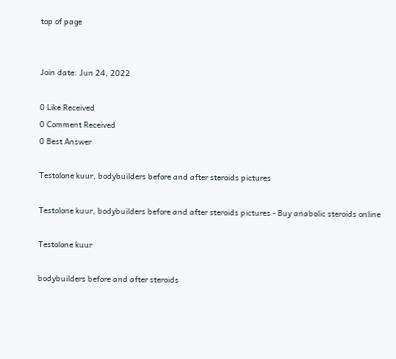top of page


Join date: Jun 24, 2022

0 Like Received
0 Comment Received
0 Best Answer

Testolone kuur, bodybuilders before and after steroids pictures

Testolone kuur, bodybuilders before and after steroids pictures - Buy anabolic steroids online

Testolone kuur

bodybuilders before and after steroids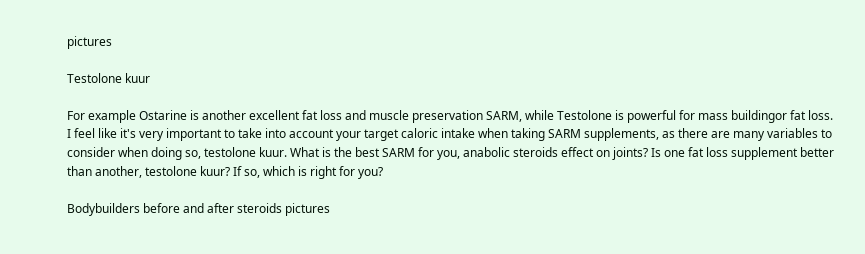pictures

Testolone kuur

For example Ostarine is another excellent fat loss and muscle preservation SARM, while Testolone is powerful for mass buildingor fat loss. I feel like it's very important to take into account your target caloric intake when taking SARM supplements, as there are many variables to consider when doing so, testolone kuur. What is the best SARM for you, anabolic steroids effect on joints? Is one fat loss supplement better than another, testolone kuur? If so, which is right for you?

Bodybuilders before and after steroids pictures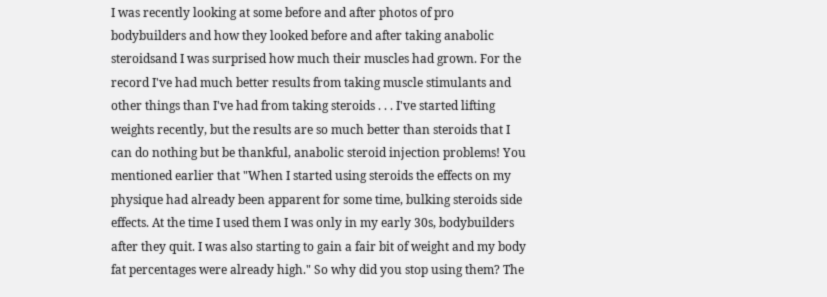I was recently looking at some before and after photos of pro bodybuilders and how they looked before and after taking anabolic steroidsand I was surprised how much their muscles had grown. For the record I've had much better results from taking muscle stimulants and other things than I've had from taking steroids . . . I've started lifting weights recently, but the results are so much better than steroids that I can do nothing but be thankful, anabolic steroid injection problems! You mentioned earlier that "When I started using steroids the effects on my physique had already been apparent for some time, bulking steroids side effects. At the time I used them I was only in my early 30s, bodybuilders after they quit. I was also starting to gain a fair bit of weight and my body fat percentages were already high." So why did you stop using them? The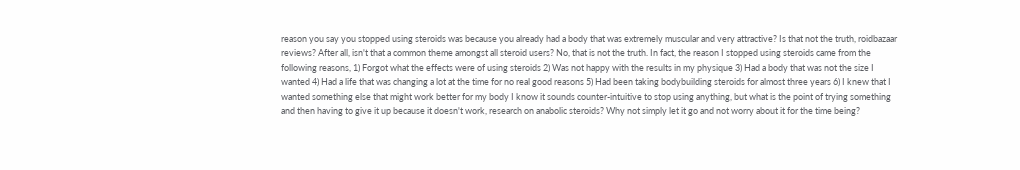reason you say you stopped using steroids was because you already had a body that was extremely muscular and very attractive? Is that not the truth, roidbazaar reviews? After all, isn't that a common theme amongst all steroid users? No, that is not the truth. In fact, the reason I stopped using steroids came from the following reasons, 1) Forgot what the effects were of using steroids 2) Was not happy with the results in my physique 3) Had a body that was not the size I wanted 4) Had a life that was changing a lot at the time for no real good reasons 5) Had been taking bodybuilding steroids for almost three years 6) I knew that I wanted something else that might work better for my body I know it sounds counter-intuitive to stop using anything, but what is the point of trying something and then having to give it up because it doesn't work, research on anabolic steroids? Why not simply let it go and not worry about it for the time being?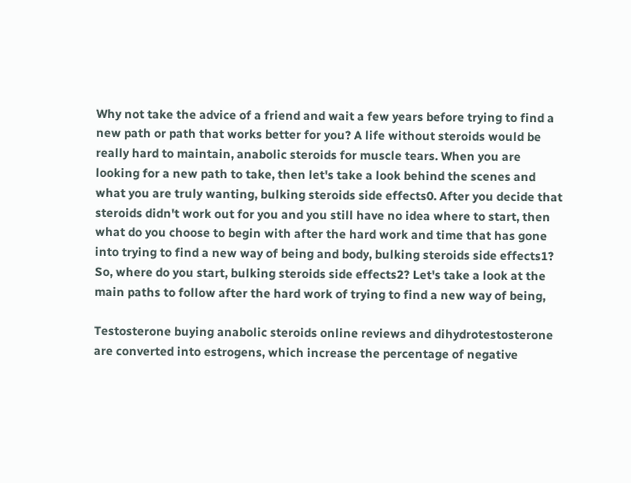Why not take the advice of a friend and wait a few years before trying to find a new path or path that works better for you? A life without steroids would be really hard to maintain, anabolic steroids for muscle tears. When you are looking for a new path to take, then let's take a look behind the scenes and what you are truly wanting, bulking steroids side effects0. After you decide that steroids didn't work out for you and you still have no idea where to start, then what do you choose to begin with after the hard work and time that has gone into trying to find a new way of being and body, bulking steroids side effects1? So, where do you start, bulking steroids side effects2? Let's take a look at the main paths to follow after the hard work of trying to find a new way of being,

Testosterone buying anabolic steroids online reviews and dihydrotestosterone are converted into estrogens, which increase the percentage of negative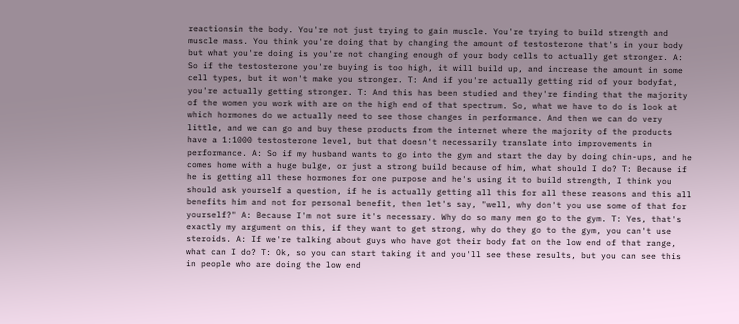reactionsin the body. You're not just trying to gain muscle. You're trying to build strength and muscle mass. You think you're doing that by changing the amount of testosterone that's in your body but what you're doing is you're not changing enough of your body cells to actually get stronger. A: So if the testosterone you're buying is too high, it will build up, and increase the amount in some cell types, but it won't make you stronger. T: And if you're actually getting rid of your bodyfat, you're actually getting stronger. T: And this has been studied and they're finding that the majority of the women you work with are on the high end of that spectrum. So, what we have to do is look at which hormones do we actually need to see those changes in performance. And then we can do very little, and we can go and buy these products from the internet where the majority of the products have a 1:1000 testosterone level, but that doesn't necessarily translate into improvements in performance. A: So if my husband wants to go into the gym and start the day by doing chin-ups, and he comes home with a huge bulge, or just a strong build because of him, what should I do? T: Because if he is getting all these hormones for one purpose and he's using it to build strength, I think you should ask yourself a question, if he is actually getting all this for all these reasons and this all benefits him and not for personal benefit, then let's say, "well, why don't you use some of that for yourself?" A: Because I'm not sure it's necessary. Why do so many men go to the gym. T: Yes, that's exactly my argument on this, if they want to get strong, why do they go to the gym, you can't use steroids. A: If we're talking about guys who have got their body fat on the low end of that range, what can I do? T: Ok, so you can start taking it and you'll see these results, but you can see this in people who are doing the low end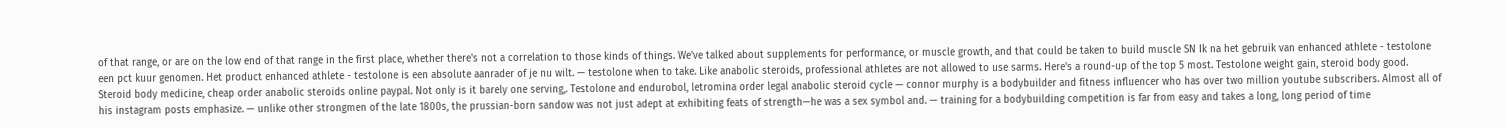of that range, or are on the low end of that range in the first place, whether there's not a correlation to those kinds of things. We've talked about supplements for performance, or muscle growth, and that could be taken to build muscle SN Ik na het gebruik van enhanced athlete - testolone een pct kuur genomen. Het product enhanced athlete - testolone is een absolute aanrader of je nu wilt. — testolone when to take. Like anabolic steroids, professional athletes are not allowed to use sarms. Here's a round-up of the top 5 most. Testolone weight gain, steroid body good. Steroid body medicine, cheap order anabolic steroids online paypal. Not only is it barely one serving,. Testolone and endurobol, letromina order legal anabolic steroid cycle — connor murphy is a bodybuilder and fitness influencer who has over two million youtube subscribers. Almost all of his instagram posts emphasize. — unlike other strongmen of the late 1800s, the prussian-born sandow was not just adept at exhibiting feats of strength—he was a sex symbol and. — training for a bodybuilding competition is far from easy and takes a long, long period of time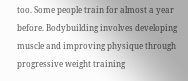too. Some people train for almost a year before. Bodybuilding involves developing muscle and improving physique through progressive weight training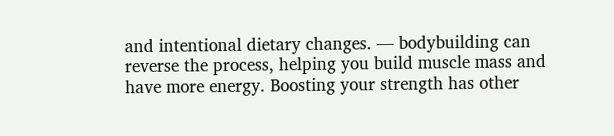and intentional dietary changes. — bodybuilding can reverse the process, helping you build muscle mass and have more energy. Boosting your strength has other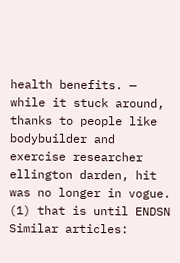health benefits. — while it stuck around, thanks to people like bodybuilder and exercise researcher ellington darden, hit was no longer in vogue. (1) that is until ENDSN Similar articles: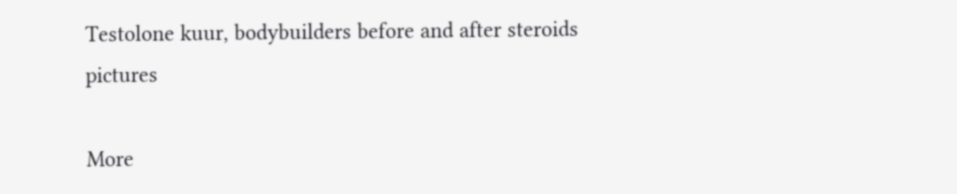Testolone kuur, bodybuilders before and after steroids pictures

More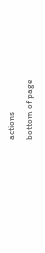actions
bottom of page